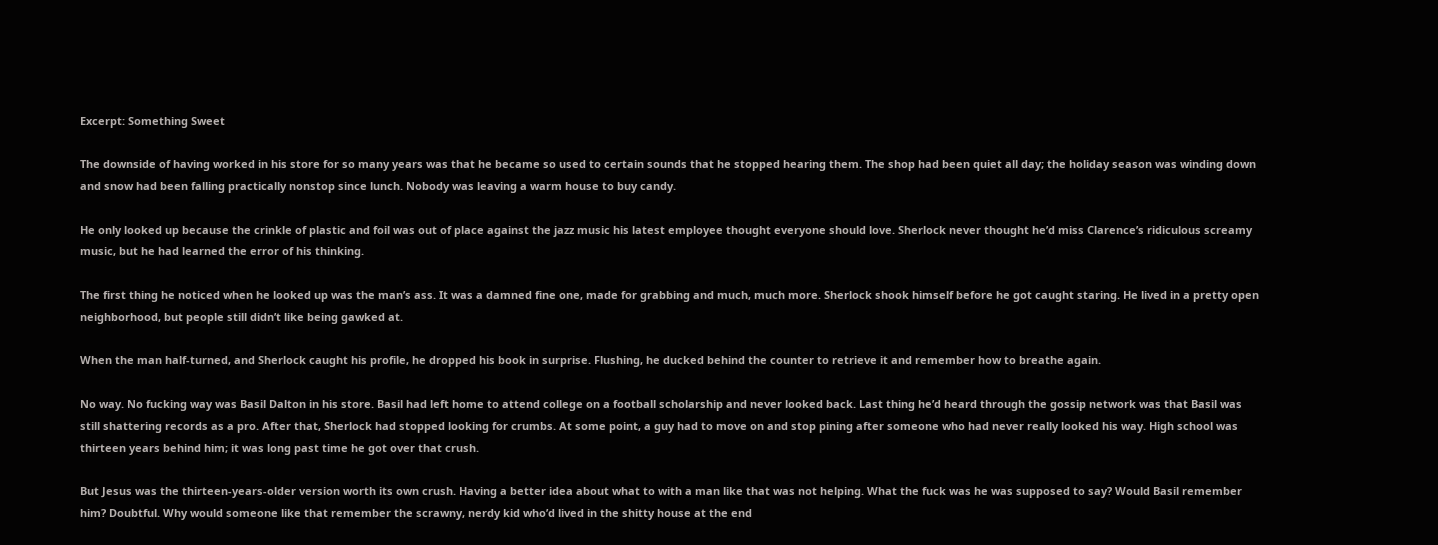Excerpt: Something Sweet

The downside of having worked in his store for so many years was that he became so used to certain sounds that he stopped hearing them. The shop had been quiet all day; the holiday season was winding down and snow had been falling practically nonstop since lunch. Nobody was leaving a warm house to buy candy.

He only looked up because the crinkle of plastic and foil was out of place against the jazz music his latest employee thought everyone should love. Sherlock never thought he’d miss Clarence’s ridiculous screamy music, but he had learned the error of his thinking.

The first thing he noticed when he looked up was the man’s ass. It was a damned fine one, made for grabbing and much, much more. Sherlock shook himself before he got caught staring. He lived in a pretty open neighborhood, but people still didn’t like being gawked at.

When the man half-turned, and Sherlock caught his profile, he dropped his book in surprise. Flushing, he ducked behind the counter to retrieve it and remember how to breathe again.

No way. No fucking way was Basil Dalton in his store. Basil had left home to attend college on a football scholarship and never looked back. Last thing he’d heard through the gossip network was that Basil was still shattering records as a pro. After that, Sherlock had stopped looking for crumbs. At some point, a guy had to move on and stop pining after someone who had never really looked his way. High school was thirteen years behind him; it was long past time he got over that crush.

But Jesus was the thirteen-years-older version worth its own crush. Having a better idea about what to with a man like that was not helping. What the fuck was he was supposed to say? Would Basil remember him? Doubtful. Why would someone like that remember the scrawny, nerdy kid who’d lived in the shitty house at the end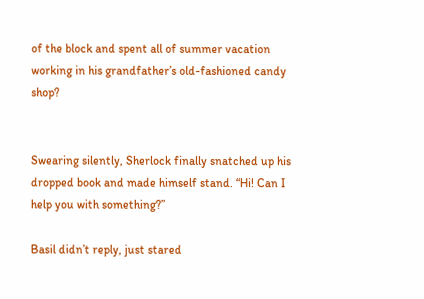of the block and spent all of summer vacation working in his grandfather’s old-fashioned candy shop?


Swearing silently, Sherlock finally snatched up his dropped book and made himself stand. “Hi! Can I help you with something?”

Basil didn’t reply, just stared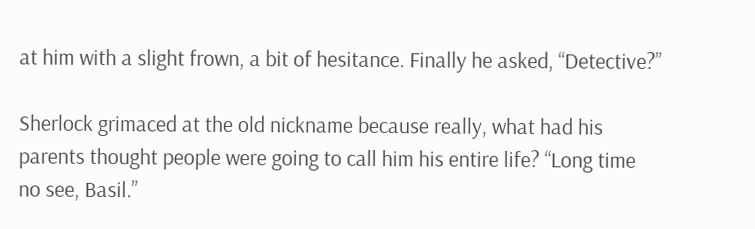at him with a slight frown, a bit of hesitance. Finally he asked, “Detective?”

Sherlock grimaced at the old nickname because really, what had his parents thought people were going to call him his entire life? “Long time no see, Basil.”